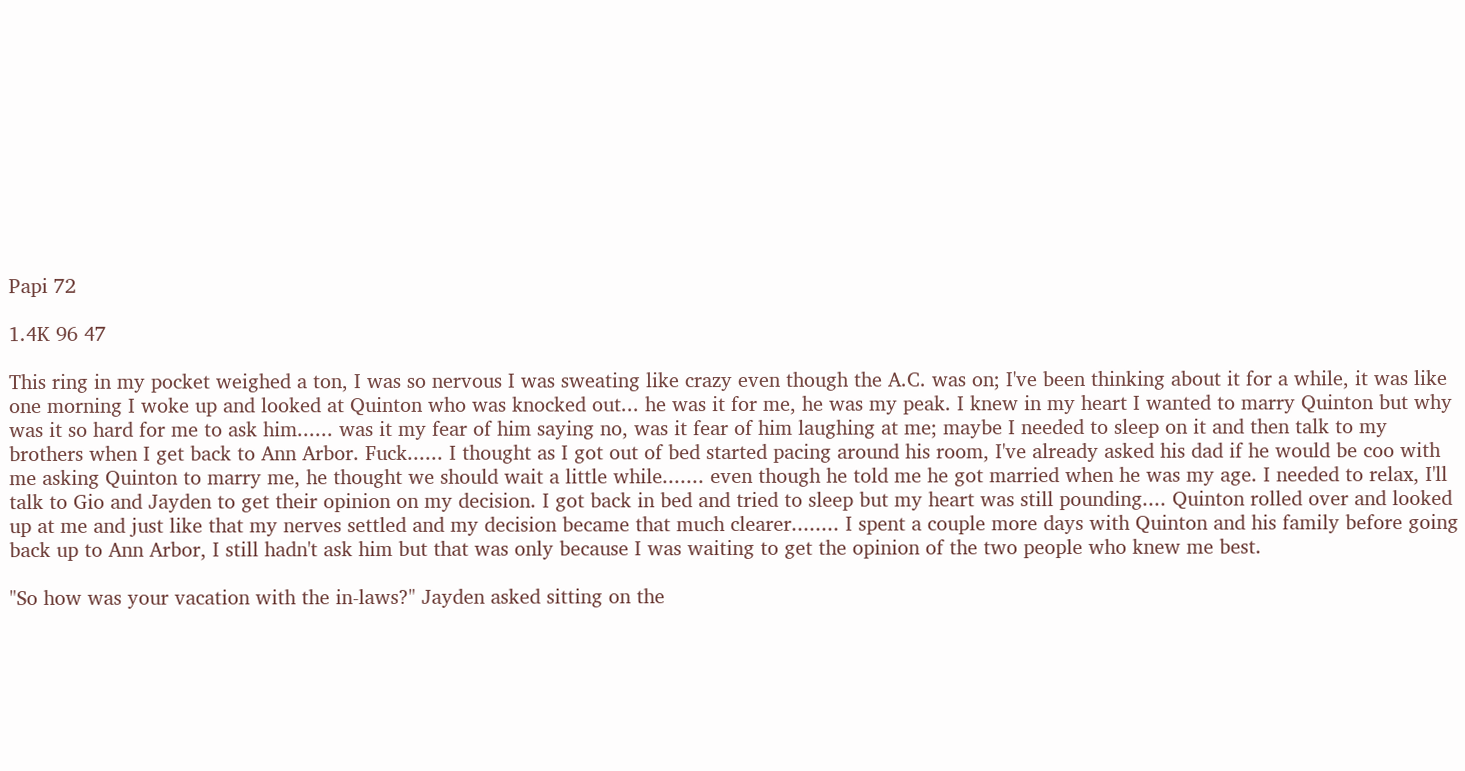Papi 72

1.4K 96 47

This ring in my pocket weighed a ton, I was so nervous I was sweating like crazy even though the A.C. was on; I've been thinking about it for a while, it was like one morning I woke up and looked at Quinton who was knocked out... he was it for me, he was my peak. I knew in my heart I wanted to marry Quinton but why was it so hard for me to ask him...... was it my fear of him saying no, was it fear of him laughing at me; maybe I needed to sleep on it and then talk to my brothers when I get back to Ann Arbor. Fuck...... I thought as I got out of bed started pacing around his room, I've already asked his dad if he would be coo with me asking Quinton to marry me, he thought we should wait a little while....... even though he told me he got married when he was my age. I needed to relax, I'll talk to Gio and Jayden to get their opinion on my decision. I got back in bed and tried to sleep but my heart was still pounding.... Quinton rolled over and looked up at me and just like that my nerves settled and my decision became that much clearer........ I spent a couple more days with Quinton and his family before going back up to Ann Arbor, I still hadn't ask him but that was only because I was waiting to get the opinion of the two people who knew me best.

"So how was your vacation with the in-laws?" Jayden asked sitting on the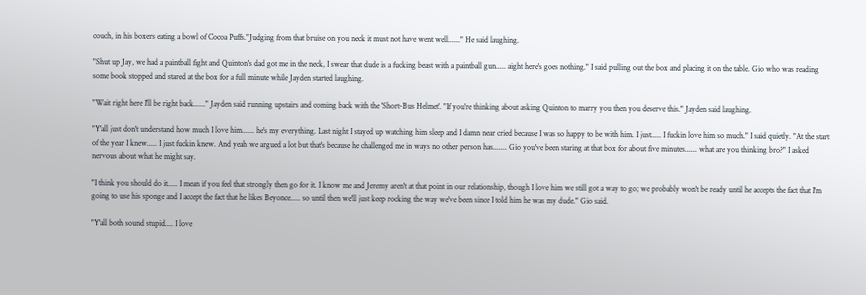couch, in his boxers eating a bowl of Cocoa Puffs."Judging from that bruise on you neck it must not have went well......" He said laughing.

"Shut up Jay, we had a paintball fight and Quinton's dad got me in the neck, I swear that dude is a fucking beast with a paintball gun..... aight here's goes nothing." I said pulling out the box and placing it on the table. Gio who was reading some book stopped and stared at the box for a full minute while Jayden started laughing.

"Wait right here I'll be right back......" Jayden said running upstairs and coming back with the 'Short-Bus Helmet'. "If you're thinking about asking Quinton to marry you then you deserve this." Jayden said laughing.

"Y'all just don't understand how much I love him...... he's my everything. Last night I stayed up watching him sleep and I damn near cried because I was so happy to be with him. I just..... I fuckin love him so much." I said quietly. "At the start of the year I knew..... I just fuckin knew. And yeah we argued a lot but that's because he challenged me in ways no other person has....... Gio you've been staring at that box for about five minutes...... what are you thinking bro?" I asked nervous about what he might say.

"I think you should do it..... I mean if you feel that strongly then go for it. I know me and Jeremy aren't at that point in our relationship, though I love him we still got a way to go; we probably won't be ready until he accepts the fact that I'm going to use his sponge and I accept the fact that he likes Beyonce..... so until then we'll just keep rocking the way we've been since I told him he was my dude." Gio said.

"Y'all both sound stupid.... I love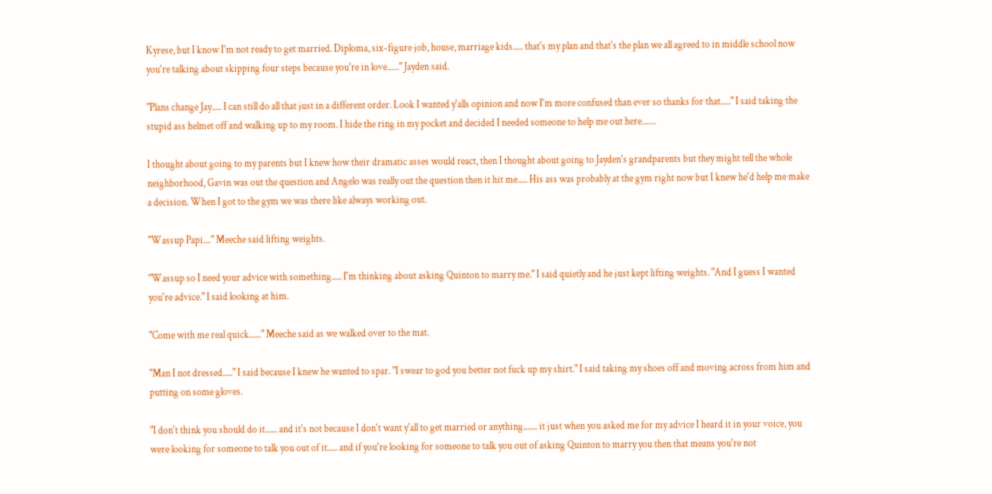Kyrese, but I know I'm not ready to get married. Diploma, six-figure job, house, marriage kids..... that's my plan and that's the plan we all agreed to in middle school now you're talking about skipping four steps because you're in love......" Jayden said.

"Plans change Jay..... I can still do all that just in a different order. Look I wanted y'alls opinion and now I'm more confused than ever so thanks for that....." I said taking the stupid ass helmet off and walking up to my room. I hide the ring in my pocket and decided I needed someone to help me out here.......

I thought about going to my parents but I knew how their dramatic asses would react, then I thought about going to Jayden's grandparents but they might tell the whole neighborhood, Gavin was out the question and Angelo was really out the question then it hit me..... His ass was probably at the gym right now but I knew he'd help me make a decision. When I got to the gym we was there like always working out.

"Wassup Papi...." Meeche said lifting weights.

"Wassup so I need your advice with something..... I'm thinking about asking Quinton to marry me." I said quietly and he just kept lifting weights. "And I guess I wanted you're advice." I said looking at him.

"Come with me real quick......" Meeche said as we walked over to the mat.

"Man I not dressed....." I said because I knew he wanted to spar. "I swear to god you better not fuck up my shirt." I said taking my shoes off and moving across from him and putting on some gloves.

"I don't think you should do it...... and it's not because I don't want y'all to get married or anything....... it just when you asked me for my advice I heard it in your voice, you were looking for someone to talk you out of it..... and if you're looking for someone to talk you out of asking Quinton to marry you then that means you're not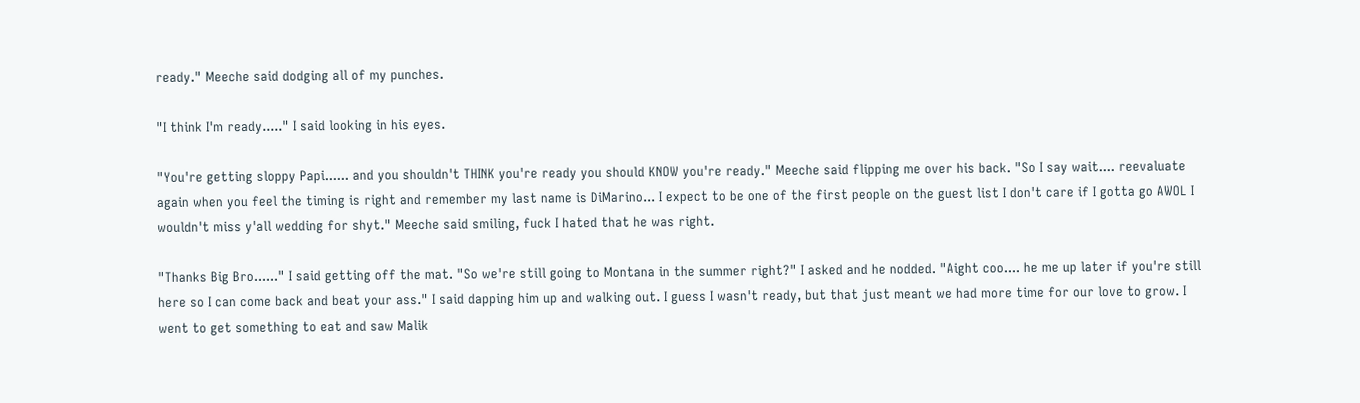ready." Meeche said dodging all of my punches.

"I think I'm ready....." I said looking in his eyes.

"You're getting sloppy Papi...... and you shouldn't THINK you're ready you should KNOW you're ready." Meeche said flipping me over his back. "So I say wait.... reevaluate again when you feel the timing is right and remember my last name is DiMarino... I expect to be one of the first people on the guest list I don't care if I gotta go AWOL I wouldn't miss y'all wedding for shyt." Meeche said smiling, fuck I hated that he was right.

"Thanks Big Bro......" I said getting off the mat. "So we're still going to Montana in the summer right?" I asked and he nodded. "Aight coo.... he me up later if you're still here so I can come back and beat your ass." I said dapping him up and walking out. I guess I wasn't ready, but that just meant we had more time for our love to grow. I went to get something to eat and saw Malik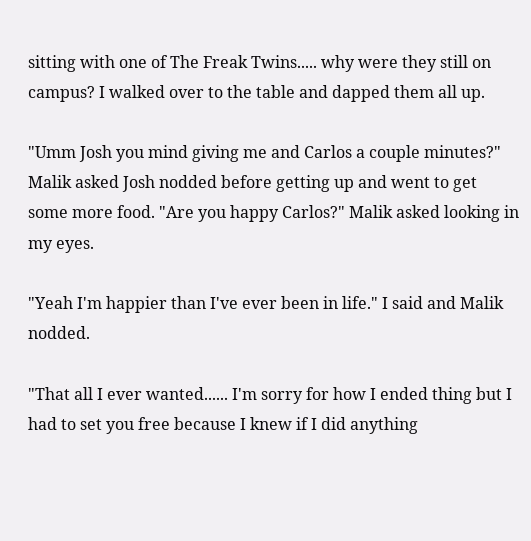sitting with one of The Freak Twins..... why were they still on campus? I walked over to the table and dapped them all up.

"Umm Josh you mind giving me and Carlos a couple minutes?" Malik asked Josh nodded before getting up and went to get some more food. "Are you happy Carlos?" Malik asked looking in my eyes.

"Yeah I'm happier than I've ever been in life." I said and Malik nodded.

"That all I ever wanted...... I'm sorry for how I ended thing but I had to set you free because I knew if I did anything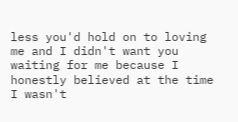less you'd hold on to loving me and I didn't want you waiting for me because I honestly believed at the time I wasn't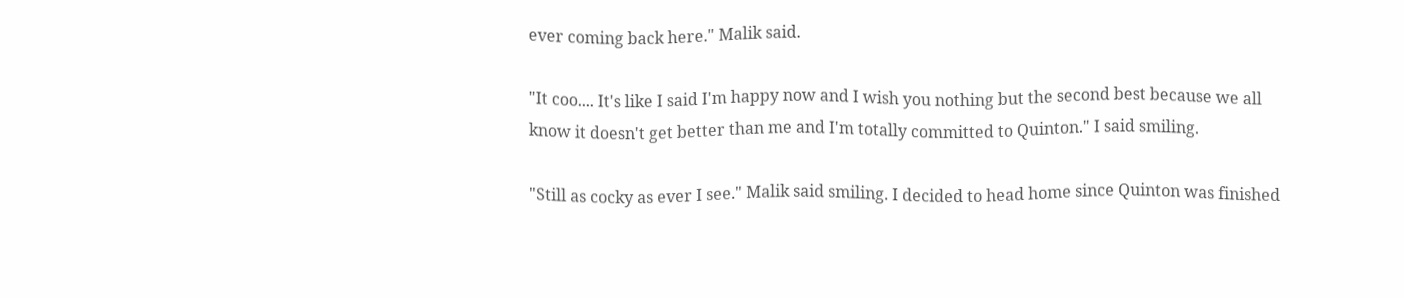ever coming back here." Malik said.

"It coo.... It's like I said I'm happy now and I wish you nothing but the second best because we all know it doesn't get better than me and I'm totally committed to Quinton." I said smiling.

"Still as cocky as ever I see." Malik said smiling. I decided to head home since Quinton was finished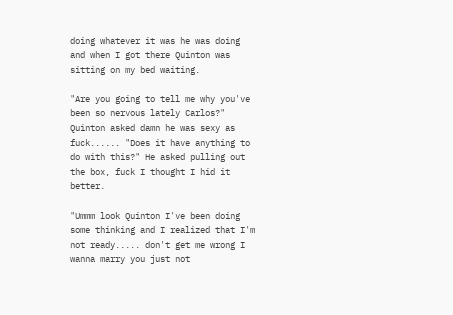doing whatever it was he was doing and when I got there Quinton was sitting on my bed waiting.

"Are you going to tell me why you've been so nervous lately Carlos?" Quinton asked damn he was sexy as fuck...... "Does it have anything to do with this?" He asked pulling out the box, fuck I thought I hid it better.

"Ummm look Quinton I've been doing some thinking and I realized that I'm not ready..... don't get me wrong I wanna marry you just not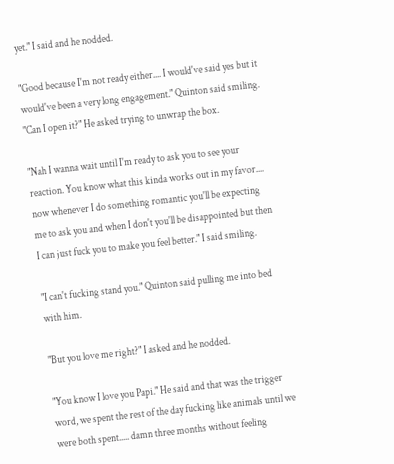yet." I said and he nodded.

"Good because I'm not ready either.... I would've said yes but it would've been a very long engagement." Quinton said smiling. "Can I open it?" He asked trying to unwrap the box.

"Nah I wanna wait until I'm ready to ask you to see your reaction. You know what this kinda works out in my favor.... now whenever I do something romantic you'll be expecting me to ask you and when I don't you'll be disappointed but then I can just fuck you to make you feel better." I said smiling.

"I can't fucking stand you." Quinton said pulling me into bed with him.

"But you love me right?" I asked and he nodded.

"You know I love you Papi." He said and that was the trigger word, we spent the rest of the day fucking like animals until we were both spent..... damn three months without feeling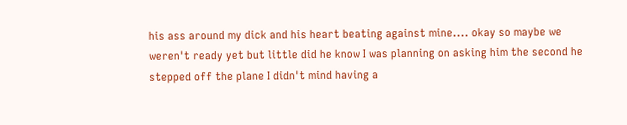his ass around my dick and his heart beating against mine.... okay so maybe we weren't ready yet but little did he know I was planning on asking him the second he stepped off the plane I didn't mind having a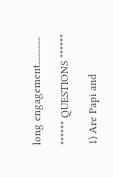long engagement..............

****** QUESTIONS ******

1) Are Papi and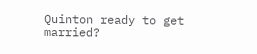Quinton ready to get married?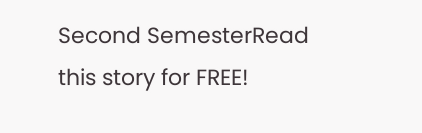Second SemesterRead this story for FREE!